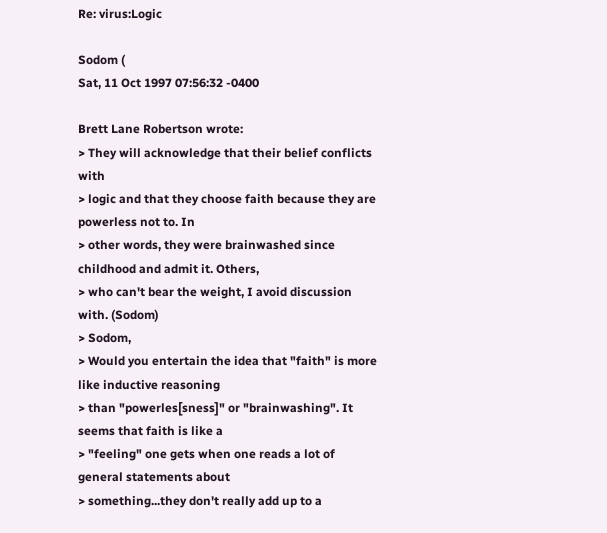Re: virus:Logic

Sodom (
Sat, 11 Oct 1997 07:56:32 -0400

Brett Lane Robertson wrote:
> They will acknowledge that their belief conflicts with
> logic and that they choose faith because they are powerless not to. In
> other words, they were brainwashed since childhood and admit it. Others,
> who can't bear the weight, I avoid discussion with. (Sodom)
> Sodom,
> Would you entertain the idea that "faith" is more like inductive reasoning
> than "powerles[sness]" or "brainwashing". It seems that faith is like a
> "feeling" one gets when one reads a lot of general statements about
> something...they don't really add up to a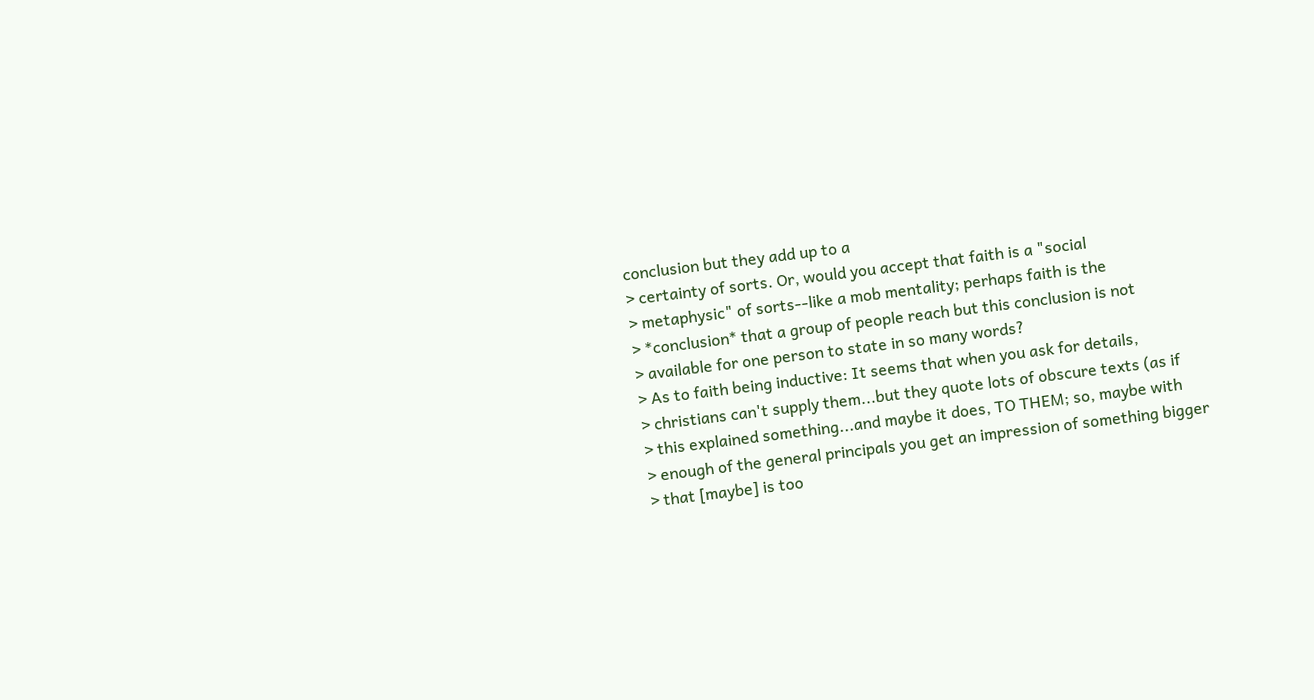conclusion but they add up to a
> certainty of sorts. Or, would you accept that faith is a "social
> metaphysic" of sorts--like a mob mentality; perhaps faith is the
> *conclusion* that a group of people reach but this conclusion is not
> available for one person to state in so many words?
> As to faith being inductive: It seems that when you ask for details,
> christians can't supply them...but they quote lots of obscure texts (as if
> this explained something...and maybe it does, TO THEM; so, maybe with
> enough of the general principals you get an impression of something bigger
> that [maybe] is too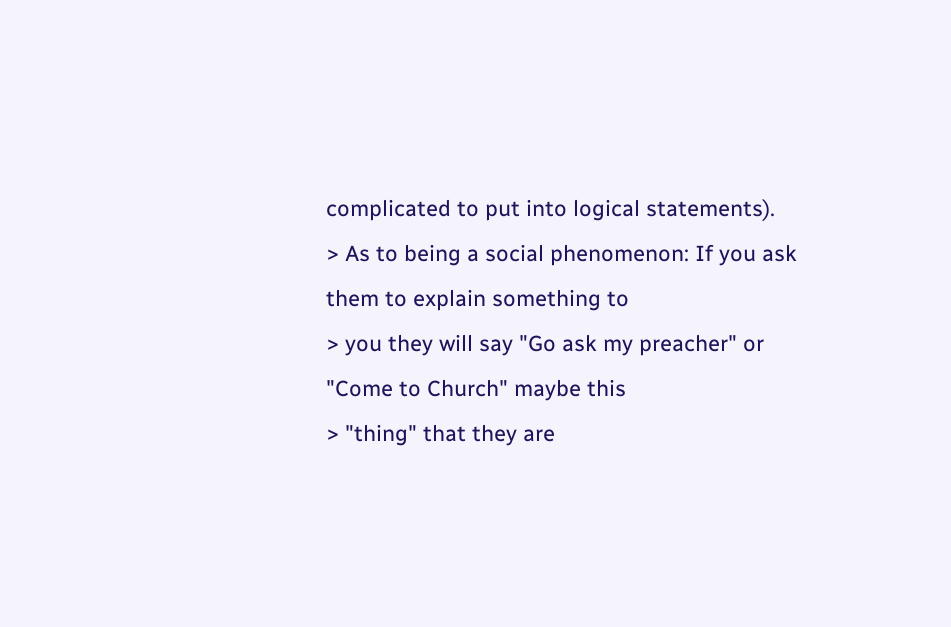complicated to put into logical statements).
> As to being a social phenomenon: If you ask them to explain something to
> you they will say "Go ask my preacher" or "Come to Church" maybe this
> "thing" that they are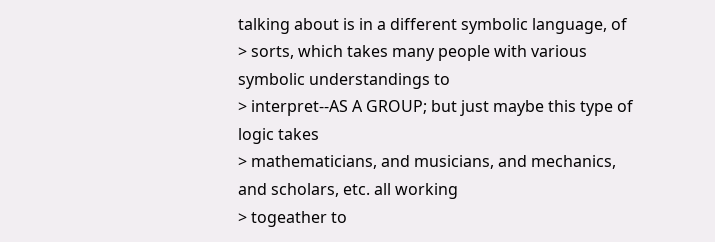talking about is in a different symbolic language, of
> sorts, which takes many people with various symbolic understandings to
> interpret--AS A GROUP; but just maybe this type of logic takes
> mathematicians, and musicians, and mechanics, and scholars, etc. all working
> togeather to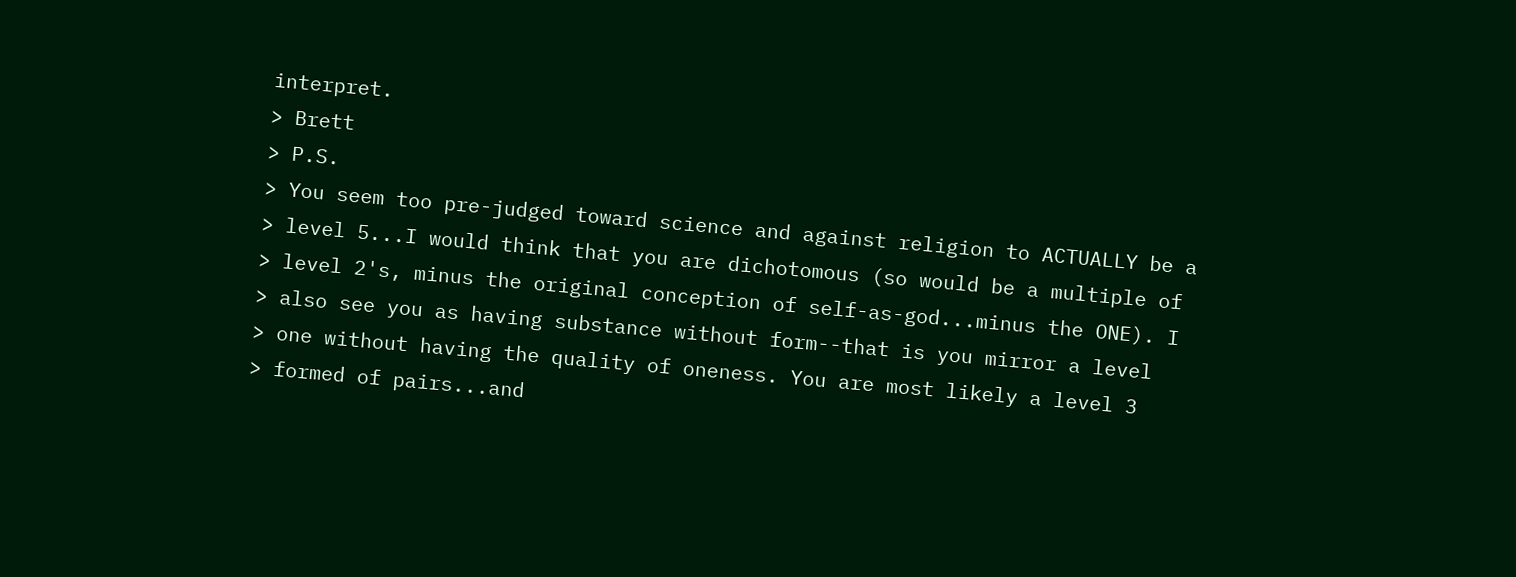interpret.
> Brett
> P.S.
> You seem too pre-judged toward science and against religion to ACTUALLY be a
> level 5...I would think that you are dichotomous (so would be a multiple of
> level 2's, minus the original conception of self-as-god...minus the ONE). I
> also see you as having substance without form--that is you mirror a level
> one without having the quality of oneness. You are most likely a level 3
> formed of pairs...and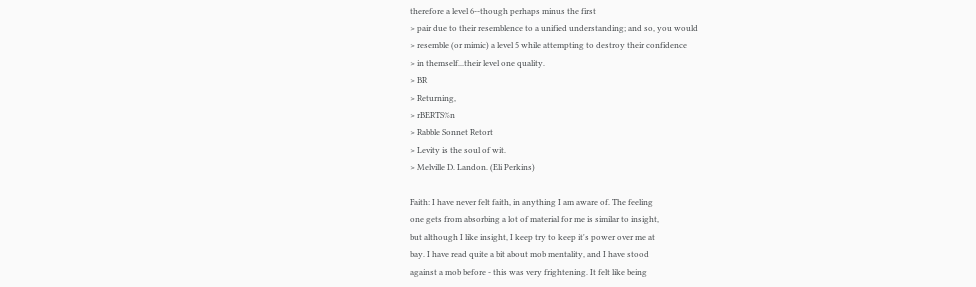therefore a level 6--though perhaps minus the first
> pair due to their resemblence to a unified understanding; and so, you would
> resemble (or mimic) a level 5 while attempting to destroy their confidence
> in themself...their level one quality.
> BR
> Returning,
> rBERTS%n
> Rabble Sonnet Retort
> Levity is the soul of wit.
> Melville D. Landon. (Eli Perkins)

Faith: I have never felt faith, in anything I am aware of. The feeling
one gets from absorbing a lot of material for me is similar to insight,
but although I like insight, I keep try to keep it's power over me at
bay. I have read quite a bit about mob mentality, and I have stood
against a mob before - this was very frightening. It felt like being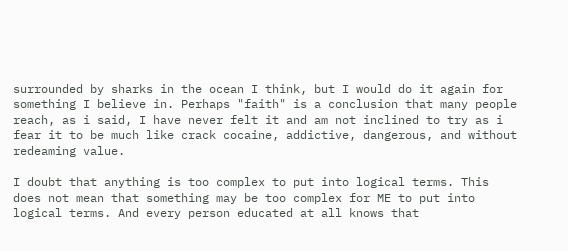surrounded by sharks in the ocean I think, but I would do it again for
something I believe in. Perhaps "faith" is a conclusion that many people
reach, as i said, I have never felt it and am not inclined to try as i
fear it to be much like crack cocaine, addictive, dangerous, and without
redeaming value.

I doubt that anything is too complex to put into logical terms. This
does not mean that something may be too complex for ME to put into
logical terms. And every person educated at all knows that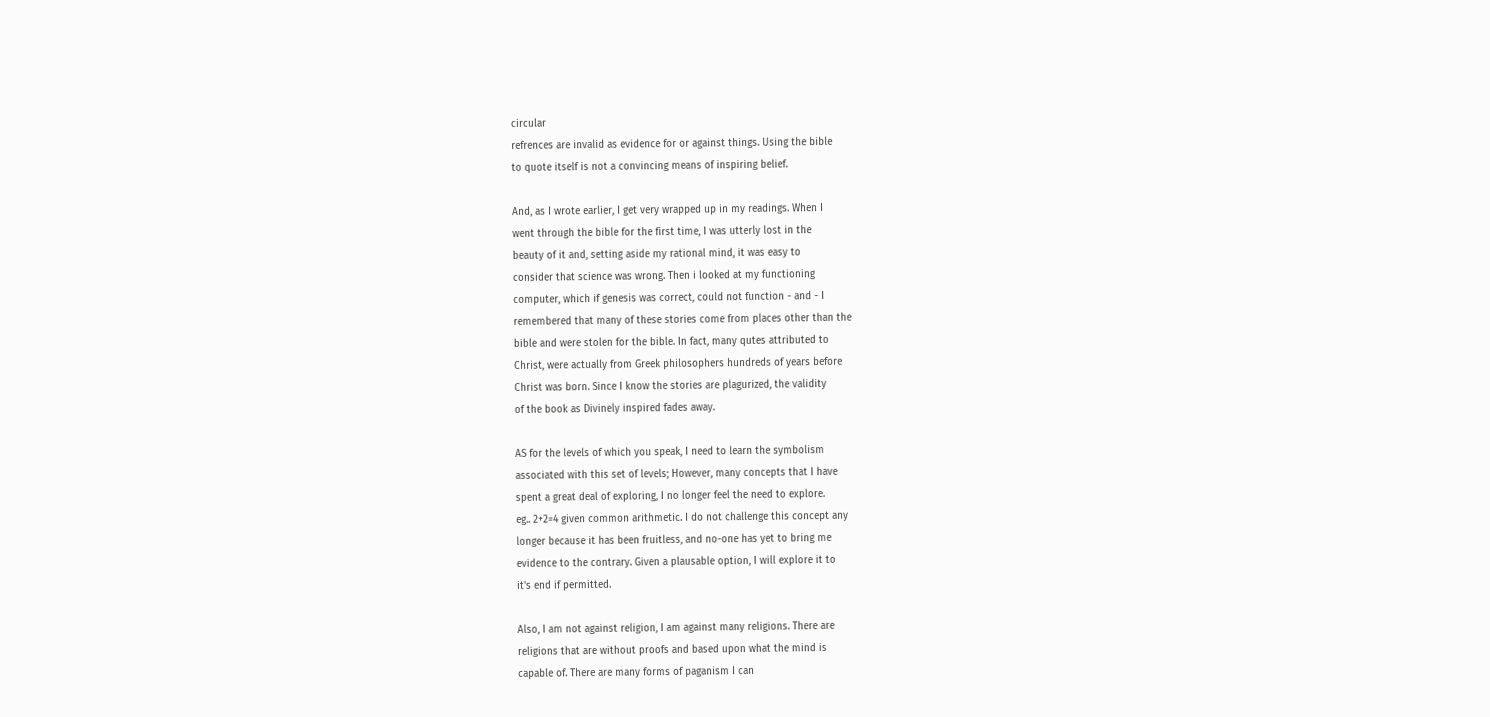circular
refrences are invalid as evidence for or against things. Using the bible
to quote itself is not a convincing means of inspiring belief.

And, as I wrote earlier, I get very wrapped up in my readings. When I
went through the bible for the first time, I was utterly lost in the
beauty of it and, setting aside my rational mind, it was easy to
consider that science was wrong. Then i looked at my functioning
computer, which if genesis was correct, could not function - and - I
remembered that many of these stories come from places other than the
bible and were stolen for the bible. In fact, many qutes attributed to
Christ, were actually from Greek philosophers hundreds of years before
Christ was born. Since I know the stories are plagurized, the validity
of the book as Divinely inspired fades away.

AS for the levels of which you speak, I need to learn the symbolism
associated with this set of levels; However, many concepts that I have
spent a great deal of exploring, I no longer feel the need to explore.
eg.. 2+2=4 given common arithmetic. I do not challenge this concept any
longer because it has been fruitless, and no-one has yet to bring me
evidence to the contrary. Given a plausable option, I will explore it to
it's end if permitted.

Also, I am not against religion, I am against many religions. There are
religions that are without proofs and based upon what the mind is
capable of. There are many forms of paganism I can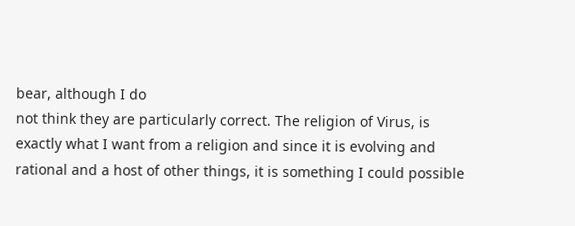bear, although I do
not think they are particularly correct. The religion of Virus, is
exactly what I want from a religion and since it is evolving and
rational and a host of other things, it is something I could possible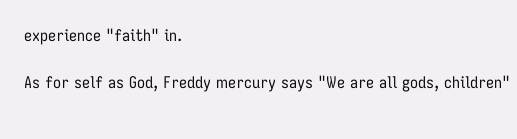experience "faith" in.

As for self as God, Freddy mercury says "We are all gods, children"